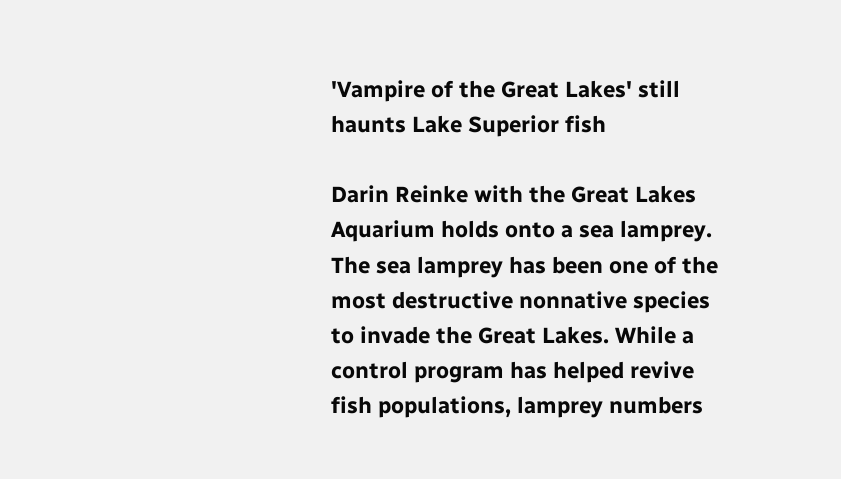'Vampire of the Great Lakes' still haunts Lake Superior fish

Darin Reinke with the Great Lakes Aquarium holds onto a sea lamprey.
The sea lamprey has been one of the most destructive nonnative species to invade the Great Lakes. While a control program has helped revive fish populations, lamprey numbers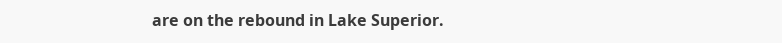are on the rebound in Lake Superior.